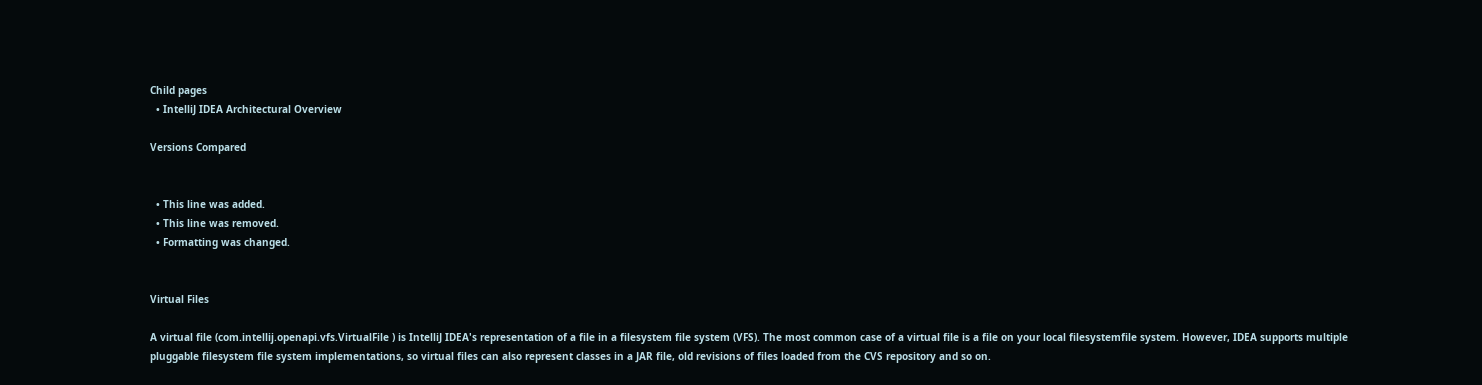Child pages
  • IntelliJ IDEA Architectural Overview

Versions Compared


  • This line was added.
  • This line was removed.
  • Formatting was changed.


Virtual Files

A virtual file (com.intellij.openapi.vfs.VirtualFile ) is IntelliJ IDEA's representation of a file in a filesystem file system (VFS). The most common case of a virtual file is a file on your local filesystemfile system. However, IDEA supports multiple pluggable filesystem file system implementations, so virtual files can also represent classes in a JAR file, old revisions of files loaded from the CVS repository and so on.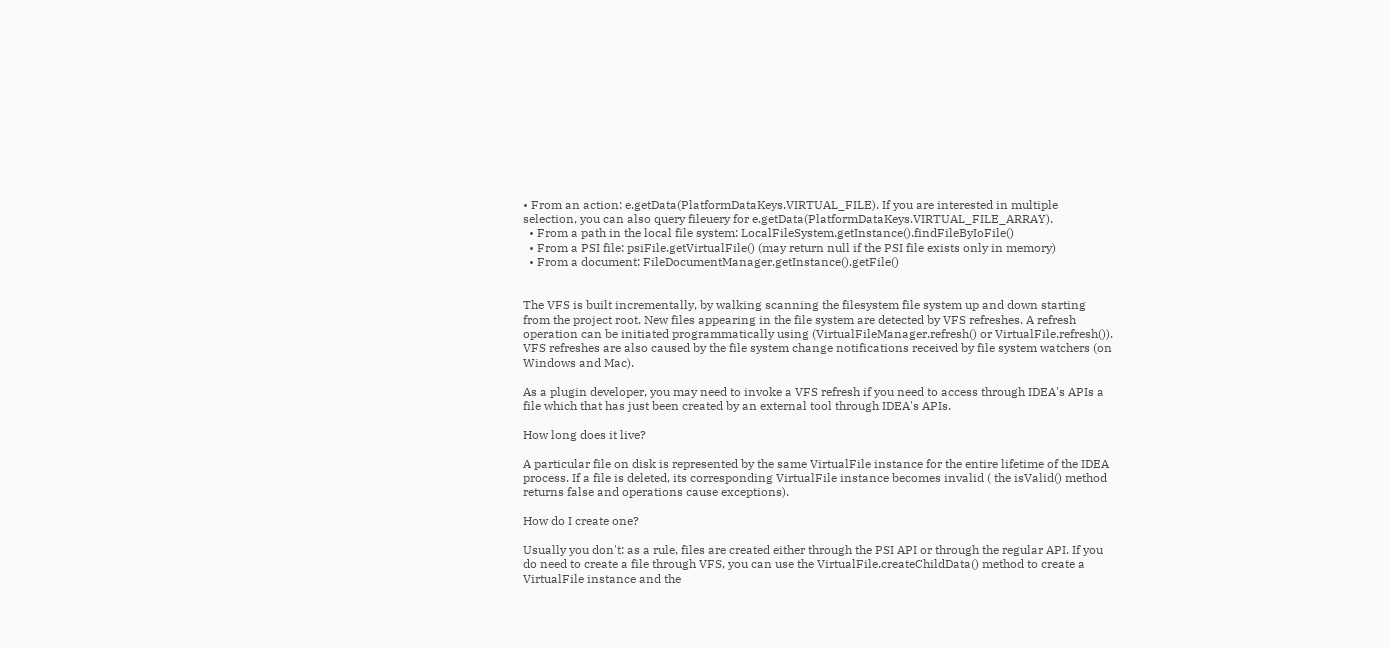• From an action: e.getData(PlatformDataKeys.VIRTUAL_FILE). If you are interested in multiple selection, you can also query fileuery for e.getData(PlatformDataKeys.VIRTUAL_FILE_ARRAY).
  • From a path in the local file system: LocalFileSystem.getInstance().findFileByIoFile()
  • From a PSI file: psiFile.getVirtualFile() (may return null if the PSI file exists only in memory)
  • From a document: FileDocumentManager.getInstance().getFile()


The VFS is built incrementally, by walking scanning the filesystem file system up and down starting from the project root. New files appearing in the file system are detected by VFS refreshes. A refresh operation can be initiated programmatically using (VirtualFileManager.refresh() or VirtualFile.refresh()). VFS refreshes are also caused by the file system change notifications received by file system watchers (on Windows and Mac).

As a plugin developer, you may need to invoke a VFS refresh if you need to access through IDEA's APIs a file which that has just been created by an external tool through IDEA's APIs.

How long does it live?

A particular file on disk is represented by the same VirtualFile instance for the entire lifetime of the IDEA process. If a file is deleted, its corresponding VirtualFile instance becomes invalid ( the isValid() method returns false and operations cause exceptions).

How do I create one?

Usually you don't: as a rule, files are created either through the PSI API or through the regular API. If you do need to create a file through VFS, you can use the VirtualFile.createChildData() method to create a VirtualFile instance and the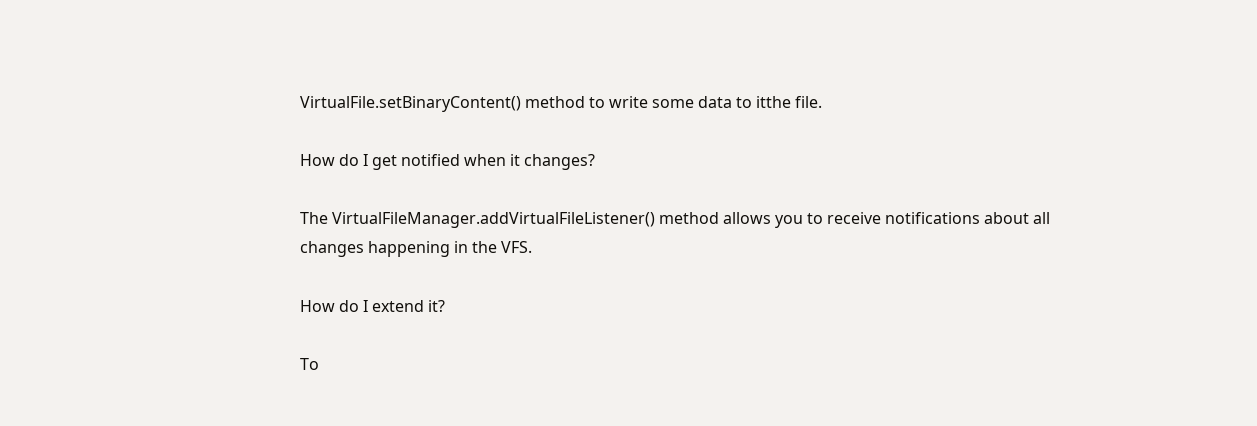VirtualFile.setBinaryContent() method to write some data to itthe file.

How do I get notified when it changes?

The VirtualFileManager.addVirtualFileListener() method allows you to receive notifications about all changes happening in the VFS.

How do I extend it?

To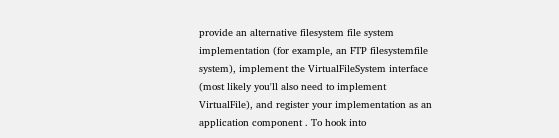provide an alternative filesystem file system implementation (for example, an FTP filesystemfile system), implement the VirtualFileSystem interface (most likely you'll also need to implement VirtualFile), and register your implementation as an application component . To hook into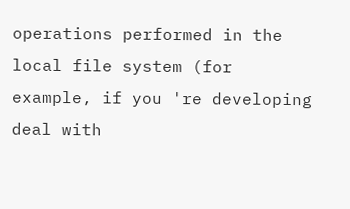operations performed in the local file system (for example, if you 're developing deal with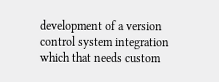development of a version control system integration which that needs custom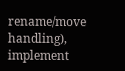rename/move handling), implement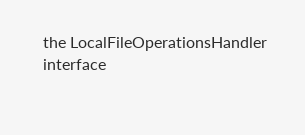the LocalFileOperationsHandler interface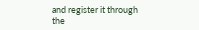and register it through the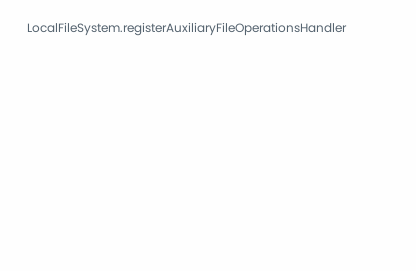LocalFileSystem.registerAuxiliaryFileOperationsHandler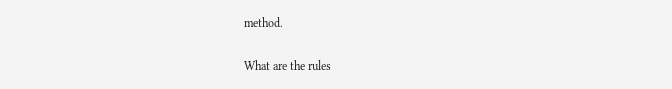method.

What are the rules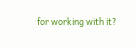for working with it?